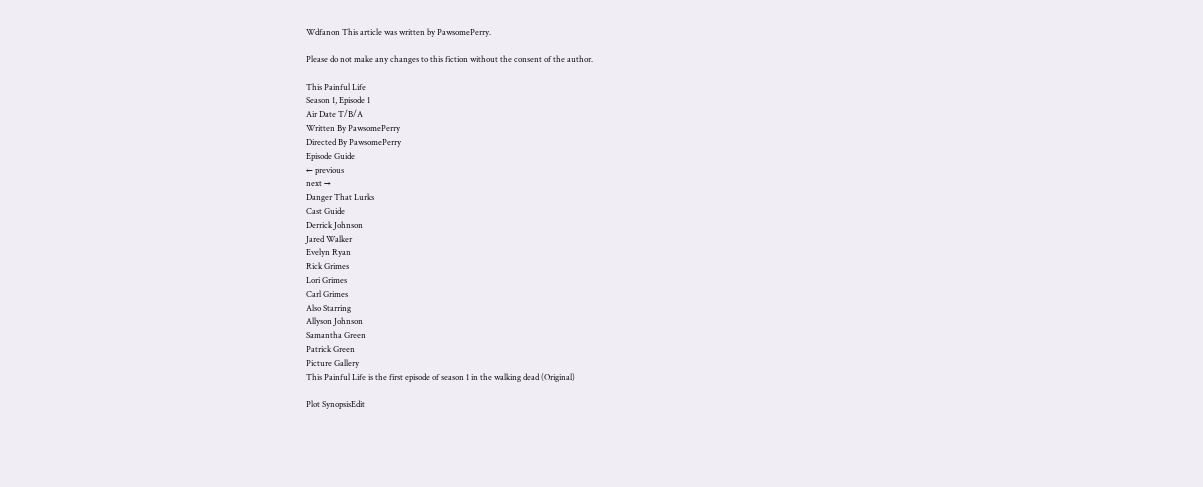Wdfanon This article was written by PawsomePerry.

Please do not make any changes to this fiction without the consent of the author.

This Painful Life
Season 1, Episode 1
Air Date T/B/A
Written By PawsomePerry
Directed By PawsomePerry
Episode Guide
← previous
next →
Danger That Lurks
Cast Guide
Derrick Johnson
Jared Walker
Evelyn Ryan
Rick Grimes
Lori Grimes
Carl Grimes
Also Starring
Allyson Johnson
Samantha Green
Patrick Green
Picture Gallery
This Painful Life is the first episode of season 1 in the walking dead (Original)

Plot SynopsisEdit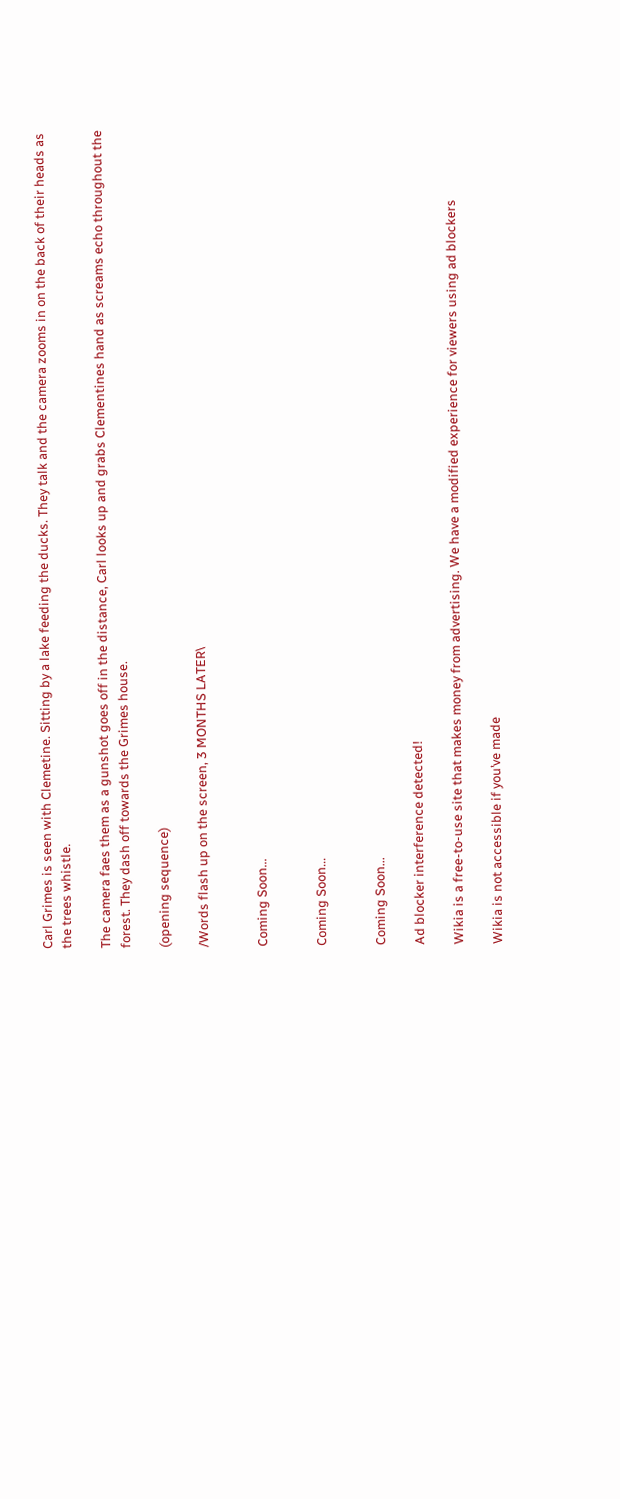Carl Grimes is seen with Clemetine. Sitting by a lake feeding the ducks. They talk and the camera zooms in on the back of their heads as the trees whistle.

The camera faes them as a gunshot goes off in the distance, Carl looks up and grabs Clementines hand as screams echo throughout the forest. They dash off towards the Grimes house.

(opening sequence)

/Words flash up on the screen, 3 MONTHS LATER\


Coming Soon...


Coming Soon...


Coming Soon...

Ad blocker interference detected!

Wikia is a free-to-use site that makes money from advertising. We have a modified experience for viewers using ad blockers

Wikia is not accessible if you’ve made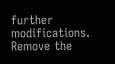further modifications. Remove the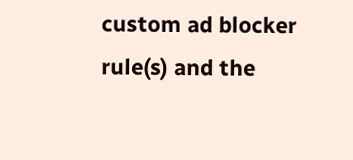custom ad blocker rule(s) and the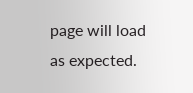page will load as expected.